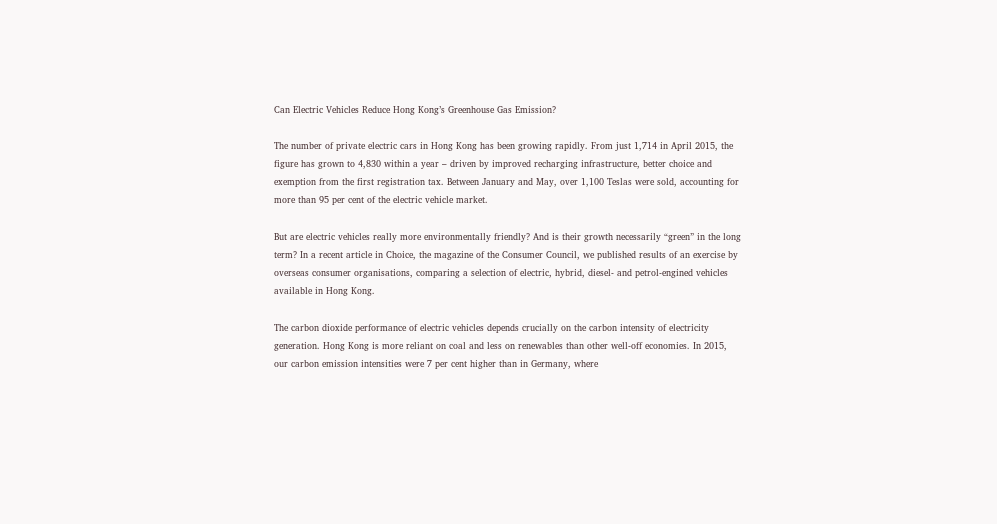Can Electric Vehicles Reduce Hong Kong’s Greenhouse Gas Emission?

The number of private electric cars in Hong Kong has been growing rapidly. From just 1,714 in April 2015, the figure has grown to 4,830 within a year – driven by improved recharging infrastructure, better choice and exemption from the first registration tax. Between January and May, over 1,100 Teslas were sold, accounting for more than 95 per cent of the electric vehicle market.

But are electric vehicles really more environmentally friendly? And is their growth necessarily “green” in the long term? In a recent article in Choice, the magazine of the Consumer Council, we published results of an exercise by overseas consumer organisations, comparing a selection of electric, hybrid, diesel- and petrol-engined vehicles available in Hong Kong.

The carbon dioxide performance of electric vehicles depends crucially on the carbon intensity of electricity generation. Hong Kong is more reliant on coal and less on renewables than other well-off economies. In 2015, our carbon emission intensities were 7 per cent higher than in Germany, where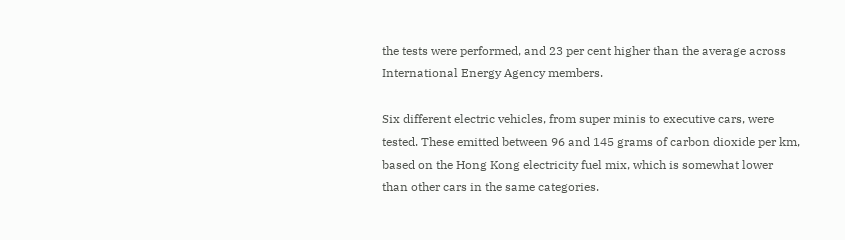the tests were performed, and 23 per cent higher than the average across International Energy Agency members.

Six different electric vehicles, from super minis to executive cars, were tested. These emitted between 96 and 145 grams of carbon dioxide per km, based on the Hong Kong electricity fuel mix, which is somewhat lower than other cars in the same categories.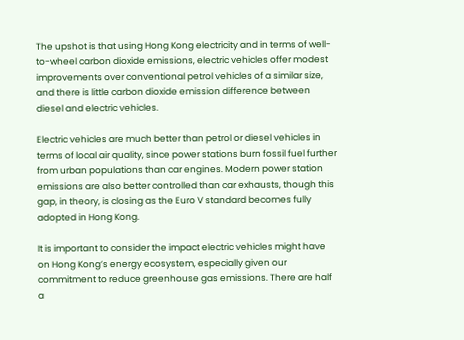The upshot is that using Hong Kong electricity and in terms of well-to-wheel carbon dioxide emissions, electric vehicles offer modest improvements over conventional petrol vehicles of a similar size, and there is little carbon dioxide emission difference between diesel and electric vehicles.

Electric vehicles are much better than petrol or diesel vehicles in terms of local air quality, since power stations burn fossil fuel further from urban populations than car engines. Modern power station emissions are also better controlled than car exhausts, though this gap, in theory, is closing as the Euro V standard becomes fully adopted in Hong Kong.

It is important to consider the impact electric vehicles might have on Hong Kong’s energy ecosystem, especially given our commitment to reduce greenhouse gas emissions. There are half a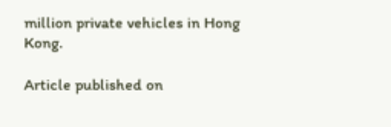million private vehicles in Hong Kong.

Article published on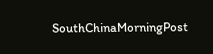SouthChinaMorningPost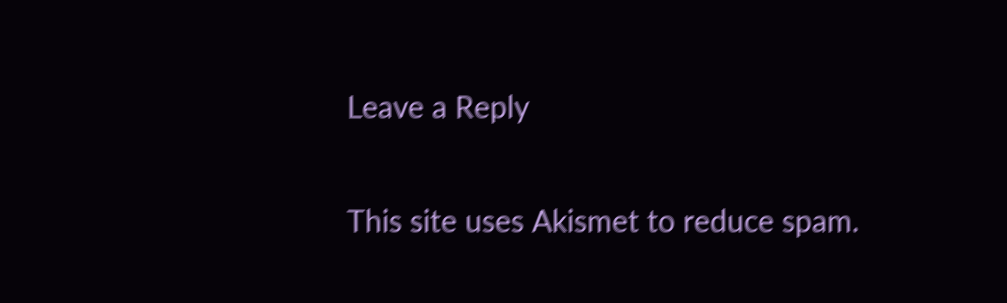Leave a Reply

This site uses Akismet to reduce spam.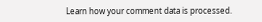Learn how your comment data is processed.